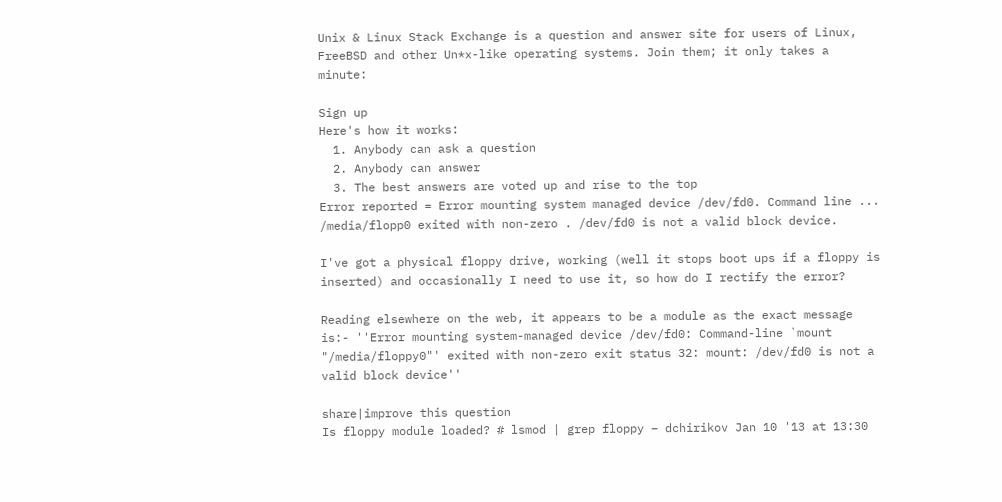Unix & Linux Stack Exchange is a question and answer site for users of Linux, FreeBSD and other Un*x-like operating systems. Join them; it only takes a minute:

Sign up
Here's how it works:
  1. Anybody can ask a question
  2. Anybody can answer
  3. The best answers are voted up and rise to the top
Error reported = Error mounting system managed device /dev/fd0. Command line ... /media/flopp0 exited with non-zero . /dev/fd0 is not a valid block device.

I've got a physical floppy drive, working (well it stops boot ups if a floppy is inserted) and occasionally I need to use it, so how do I rectify the error?

Reading elsewhere on the web, it appears to be a module as the exact message is:- ''Error mounting system-managed device /dev/fd0: Command-line `mount "/media/floppy0"' exited with non-zero exit status 32: mount: /dev/fd0 is not a valid block device''

share|improve this question
Is floppy module loaded? # lsmod | grep floppy – dchirikov Jan 10 '13 at 13:30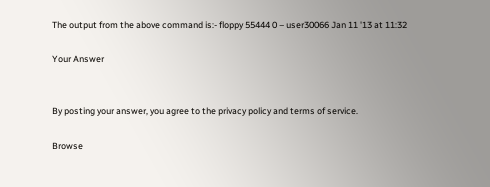The output from the above command is:- floppy 55444 0 – user30066 Jan 11 '13 at 11:32

Your Answer


By posting your answer, you agree to the privacy policy and terms of service.

Browse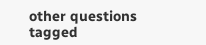other questions tagged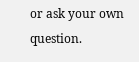or ask your own question.